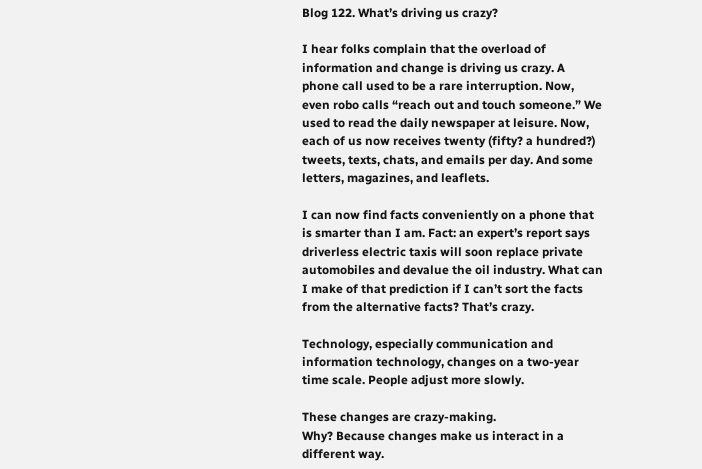Blog 122. What’s driving us crazy?

I hear folks complain that the overload of information and change is driving us crazy. A phone call used to be a rare interruption. Now, even robo calls “reach out and touch someone.” We used to read the daily newspaper at leisure. Now, each of us now receives twenty (fifty? a hundred?) tweets, texts, chats, and emails per day. And some letters, magazines, and leaflets.

I can now find facts conveniently on a phone that is smarter than I am. Fact: an expert’s report says driverless electric taxis will soon replace private automobiles and devalue the oil industry. What can I make of that prediction if I can’t sort the facts from the alternative facts? That’s crazy.

Technology, especially communication and information technology, changes on a two-year time scale. People adjust more slowly.

These changes are crazy-making.
Why? Because changes make us interact in a different way.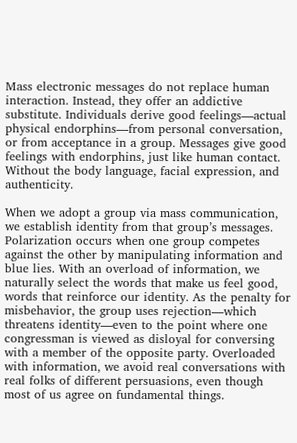Mass electronic messages do not replace human interaction. Instead, they offer an addictive substitute. Individuals derive good feelings—actual physical endorphins—from personal conversation, or from acceptance in a group. Messages give good feelings with endorphins, just like human contact. Without the body language, facial expression, and authenticity.

When we adopt a group via mass communication, we establish identity from that group’s messages. Polarization occurs when one group competes against the other by manipulating information and blue lies. With an overload of information, we naturally select the words that make us feel good, words that reinforce our identity. As the penalty for misbehavior, the group uses rejection—which threatens identity—even to the point where one congressman is viewed as disloyal for conversing with a member of the opposite party. Overloaded with information, we avoid real conversations with real folks of different persuasions, even though most of us agree on fundamental things.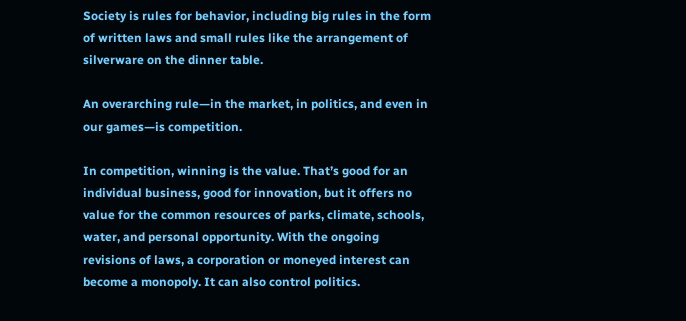Society is rules for behavior, including big rules in the form of written laws and small rules like the arrangement of silverware on the dinner table.

An overarching rule—in the market, in politics, and even in our games—is competition.

In competition, winning is the value. That’s good for an individual business, good for innovation, but it offers no value for the common resources of parks, climate, schools, water, and personal opportunity. With the ongoing revisions of laws, a corporation or moneyed interest can become a monopoly. It can also control politics.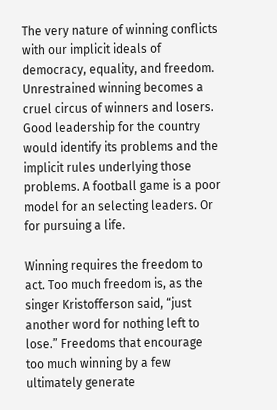The very nature of winning conflicts with our implicit ideals of democracy, equality, and freedom. Unrestrained winning becomes a cruel circus of winners and losers. Good leadership for the country would identify its problems and the implicit rules underlying those problems. A football game is a poor model for an selecting leaders. Or for pursuing a life.

Winning requires the freedom to act. Too much freedom is, as the singer Kristofferson said, “just another word for nothing left to lose.” Freedoms that encourage too much winning by a few ultimately generate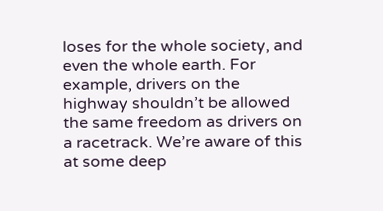loses for the whole society, and even the whole earth. For example, drivers on the highway shouldn’t be allowed the same freedom as drivers on a racetrack. We’re aware of this at some deep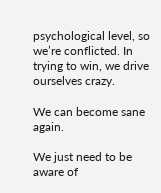psychological level, so we’re conflicted. In trying to win, we drive ourselves crazy.

We can become sane again.

We just need to be aware of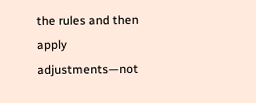the rules and then apply adjustments—not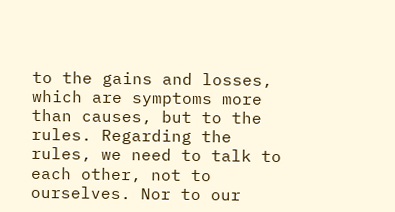to the gains and losses, which are symptoms more than causes, but to the rules. Regarding the rules, we need to talk to each other, not to ourselves. Nor to our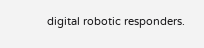digital robotic responders.